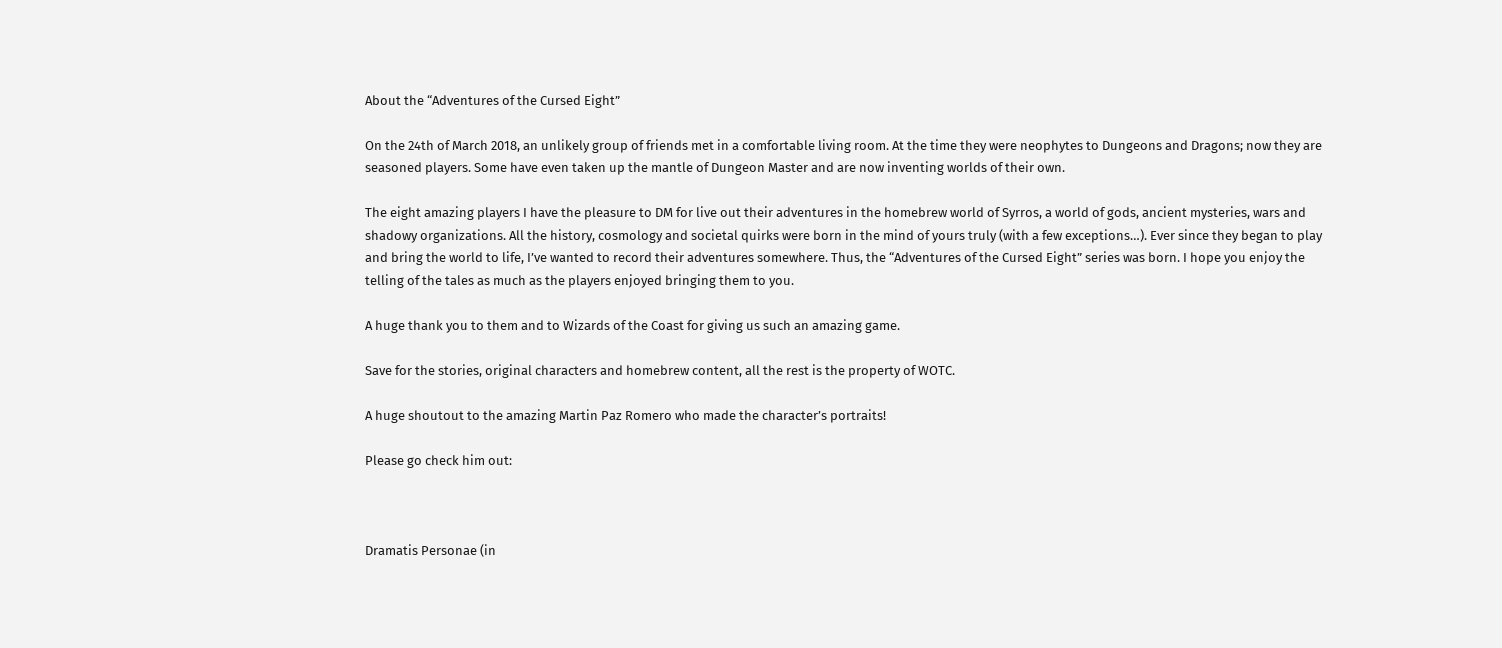About the “Adventures of the Cursed Eight”

On the 24th of March 2018, an unlikely group of friends met in a comfortable living room. At the time they were neophytes to Dungeons and Dragons; now they are seasoned players. Some have even taken up the mantle of Dungeon Master and are now inventing worlds of their own.

The eight amazing players I have the pleasure to DM for live out their adventures in the homebrew world of Syrros, a world of gods, ancient mysteries, wars and shadowy organizations. All the history, cosmology and societal quirks were born in the mind of yours truly (with a few exceptions…). Ever since they began to play and bring the world to life, I’ve wanted to record their adventures somewhere. Thus, the “Adventures of the Cursed Eight” series was born. I hope you enjoy the telling of the tales as much as the players enjoyed bringing them to you.

A huge thank you to them and to Wizards of the Coast for giving us such an amazing game.

Save for the stories, original characters and homebrew content, all the rest is the property of WOTC.

A huge shoutout to the amazing Martin Paz Romero who made the character’s portraits!

Please go check him out:



Dramatis Personae (in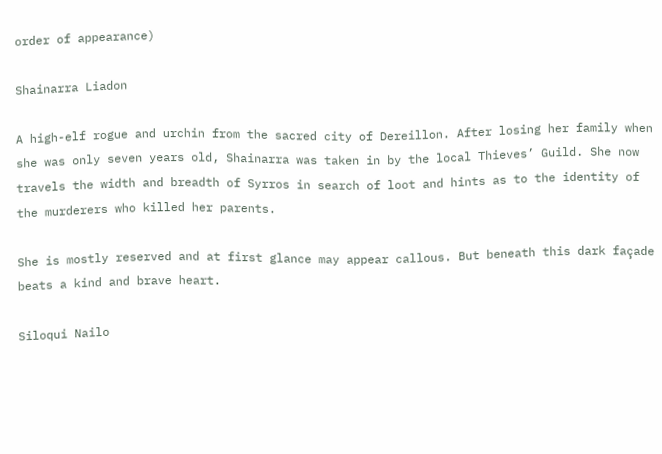order of appearance)

Shainarra Liadon

A high-elf rogue and urchin from the sacred city of Dereillon. After losing her family when she was only seven years old, Shainarra was taken in by the local Thieves’ Guild. She now travels the width and breadth of Syrros in search of loot and hints as to the identity of the murderers who killed her parents.

She is mostly reserved and at first glance may appear callous. But beneath this dark façade beats a kind and brave heart.

Siloqui Nailo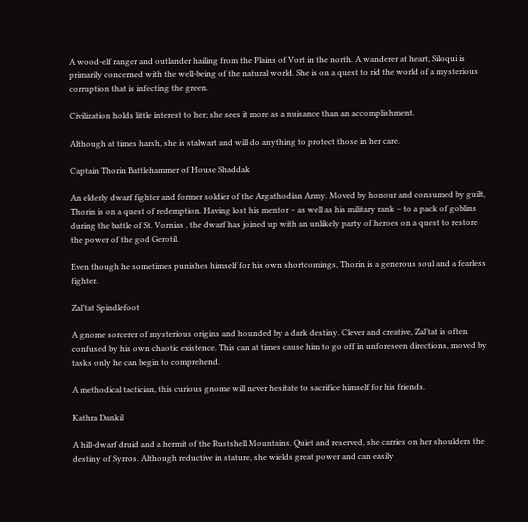A wood-elf ranger and outlander hailing from the Plains of Vort in the north. A wanderer at heart, Siloqui is primarily concerned with the well-being of the natural world. She is on a quest to rid the world of a mysterious corruption that is infecting the green.

Civilization holds little interest to her; she sees it more as a nuisance than an accomplishment.

Although at times harsh, she is stalwart and will do anything to protect those in her care.

Captain Thorin Battlehammer of House Shaddak

An elderly dwarf fighter and former soldier of the Argathodian Army. Moved by honour and consumed by guilt, Thorin is on a quest of redemption. Having lost his mentor – as well as his military rank – to a pack of goblins during the battle of St. Vornias , the dwarf has joined up with an unlikely party of heroes on a quest to restore the power of the god Gerotil.

Even though he sometimes punishes himself for his own shortcomings, Thorin is a generous soul and a fearless fighter.

Zal’tat Spindlefoot

A gnome sorcerer of mysterious origins and hounded by a dark destiny. Clever and creative, Zal’tat is often confused by his own chaotic existence. This can at times cause him to go off in unforeseen directions, moved by tasks only he can begin to comprehend.

A methodical tactician, this curious gnome will never hesitate to sacrifice himself for his friends.

Kathra Dankil

A hill-dwarf druid and a hermit of the Rustshell Mountains. Quiet and reserved, she carries on her shoulders the destiny of Syrros. Although reductive in stature, she wields great power and can easily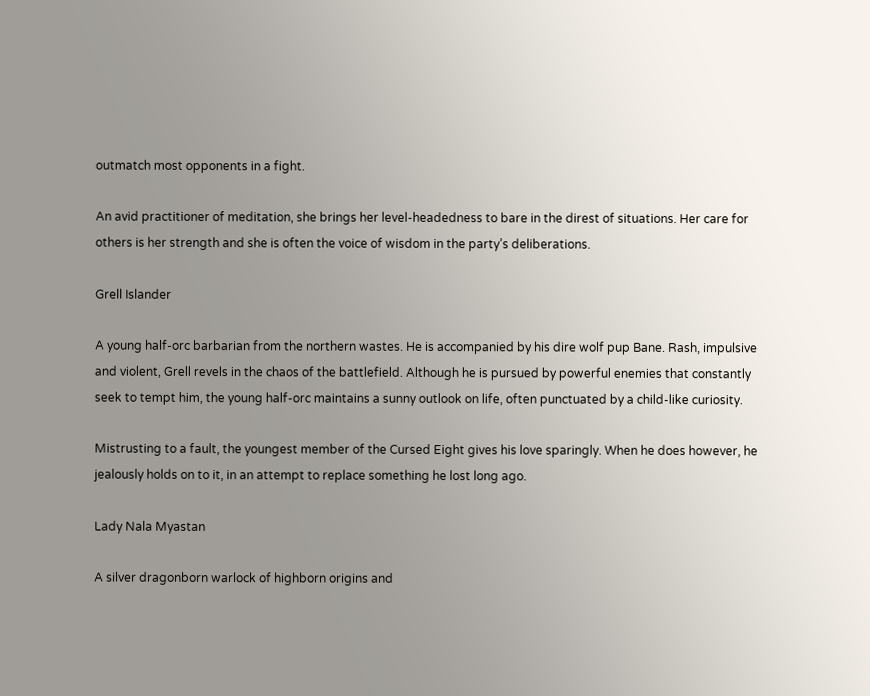outmatch most opponents in a fight.

An avid practitioner of meditation, she brings her level-headedness to bare in the direst of situations. Her care for others is her strength and she is often the voice of wisdom in the party’s deliberations.

Grell Islander

A young half-orc barbarian from the northern wastes. He is accompanied by his dire wolf pup Bane. Rash, impulsive and violent, Grell revels in the chaos of the battlefield. Although he is pursued by powerful enemies that constantly seek to tempt him, the young half-orc maintains a sunny outlook on life, often punctuated by a child-like curiosity.

Mistrusting to a fault, the youngest member of the Cursed Eight gives his love sparingly. When he does however, he jealously holds on to it, in an attempt to replace something he lost long ago.

Lady Nala Myastan

A silver dragonborn warlock of highborn origins and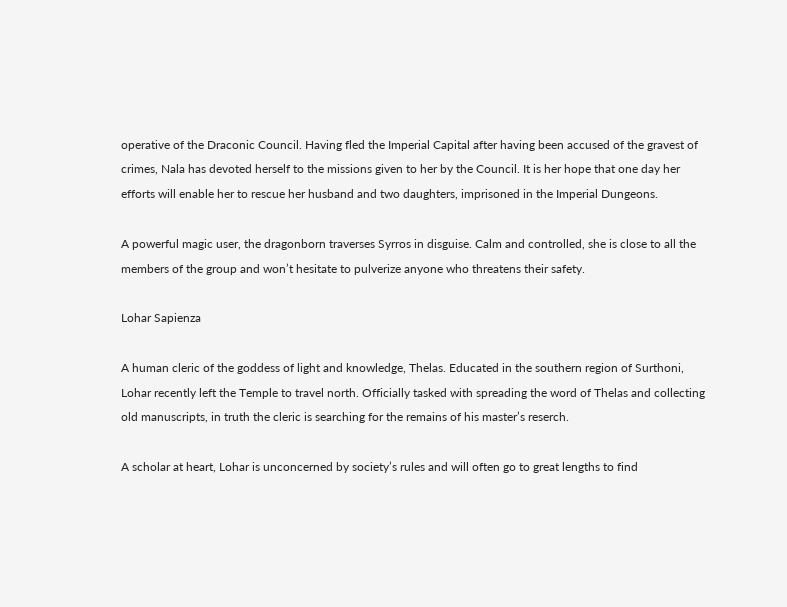operative of the Draconic Council. Having fled the Imperial Capital after having been accused of the gravest of crimes, Nala has devoted herself to the missions given to her by the Council. It is her hope that one day her efforts will enable her to rescue her husband and two daughters, imprisoned in the Imperial Dungeons.

A powerful magic user, the dragonborn traverses Syrros in disguise. Calm and controlled, she is close to all the members of the group and won’t hesitate to pulverize anyone who threatens their safety.

Lohar Sapienza

A human cleric of the goddess of light and knowledge, Thelas. Educated in the southern region of Surthoni, Lohar recently left the Temple to travel north. Officially tasked with spreading the word of Thelas and collecting old manuscripts, in truth the cleric is searching for the remains of his master’s reserch.

A scholar at heart, Lohar is unconcerned by society’s rules and will often go to great lengths to find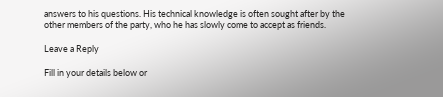answers to his questions. His technical knowledge is often sought after by the other members of the party, who he has slowly come to accept as friends.

Leave a Reply

Fill in your details below or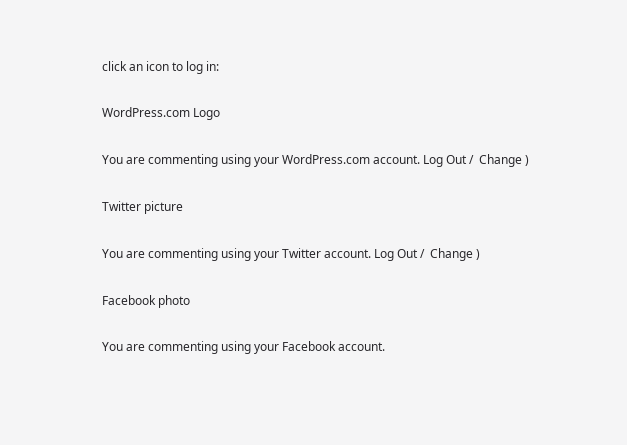click an icon to log in:

WordPress.com Logo

You are commenting using your WordPress.com account. Log Out /  Change )

Twitter picture

You are commenting using your Twitter account. Log Out /  Change )

Facebook photo

You are commenting using your Facebook account.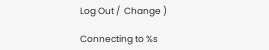Log Out /  Change )

Connecting to %s